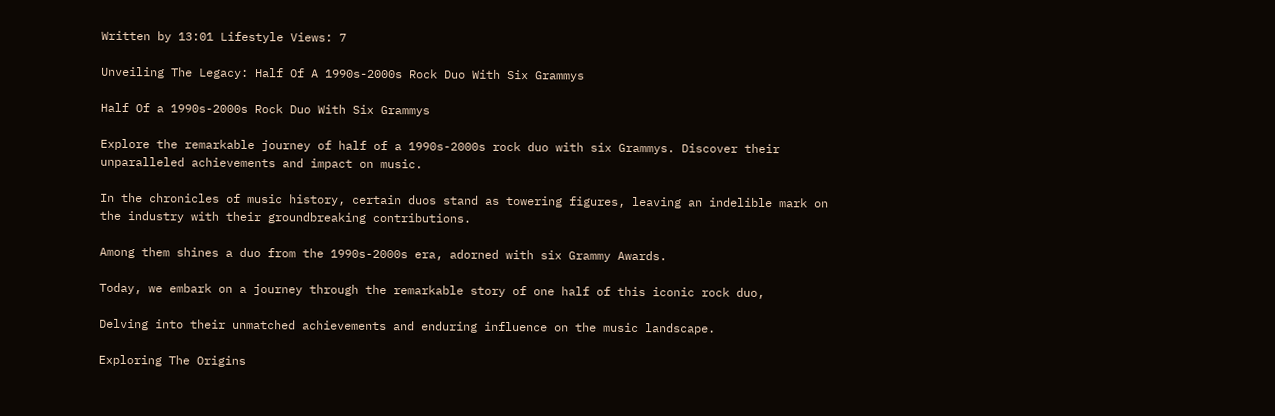Written by 13:01 Lifestyle Views: 7

Unveiling The Legacy: Half Of A 1990s-2000s Rock Duo With Six Grammys

Half Of a 1990s-2000s Rock Duo With Six Grammys

Explore the remarkable journey of half of a 1990s-2000s rock duo with six Grammys. Discover their unparalleled achievements and impact on music.

In the chronicles of music history, certain duos stand as towering figures, leaving an indelible mark on the industry with their groundbreaking contributions.

Among them shines a duo from the 1990s-2000s era, adorned with six Grammy Awards.

Today, we embark on a journey through the remarkable story of one half of this iconic rock duo,

Delving into their unmatched achievements and enduring influence on the music landscape.

Exploring The Origins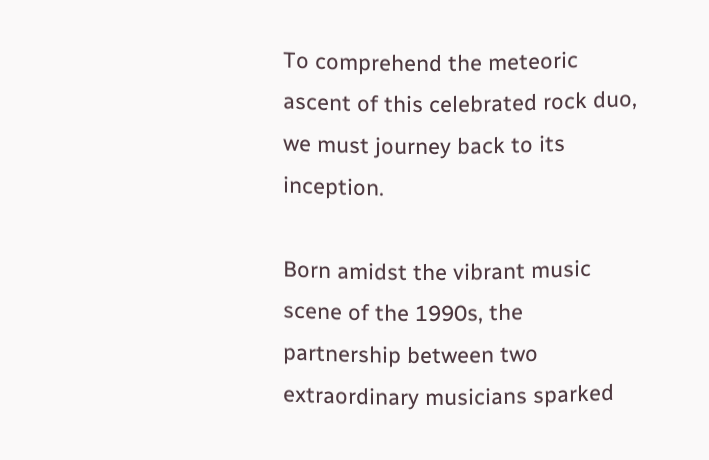To comprehend the meteoric ascent of this celebrated rock duo, we must journey back to its inception.

Born amidst the vibrant music scene of the 1990s, the partnership between two extraordinary musicians sparked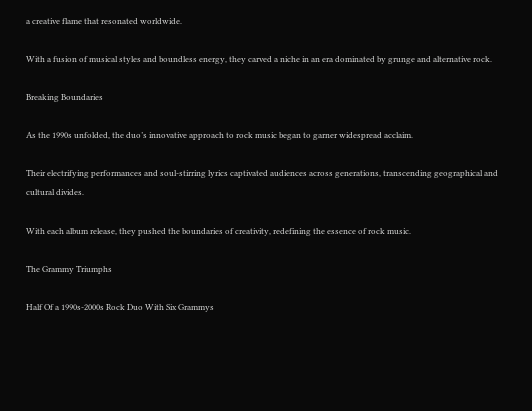a creative flame that resonated worldwide.

With a fusion of musical styles and boundless energy, they carved a niche in an era dominated by grunge and alternative rock.

Breaking Boundaries

As the 1990s unfolded, the duo’s innovative approach to rock music began to garner widespread acclaim.

Their electrifying performances and soul-stirring lyrics captivated audiences across generations, transcending geographical and cultural divides.

With each album release, they pushed the boundaries of creativity, redefining the essence of rock music.

The Grammy Triumphs

Half Of a 1990s-2000s Rock Duo With Six Grammys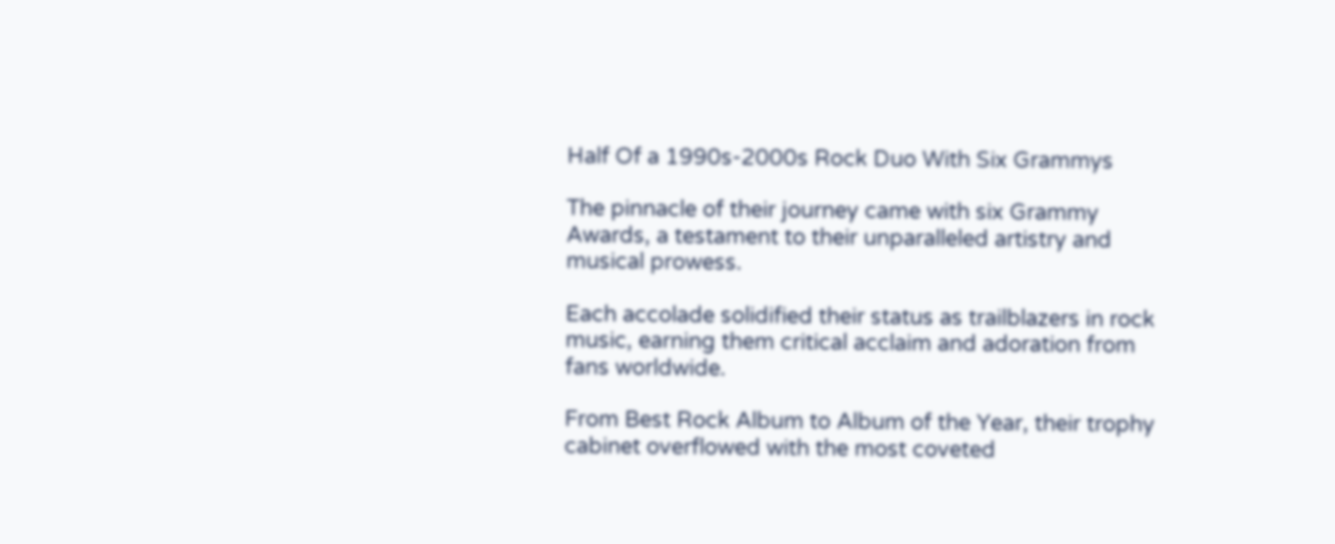Half Of a 1990s-2000s Rock Duo With Six Grammys

The pinnacle of their journey came with six Grammy Awards, a testament to their unparalleled artistry and musical prowess.

Each accolade solidified their status as trailblazers in rock music, earning them critical acclaim and adoration from fans worldwide.

From Best Rock Album to Album of the Year, their trophy cabinet overflowed with the most coveted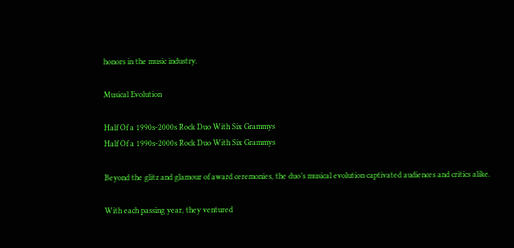honors in the music industry.

Musical Evolution

Half Of a 1990s-2000s Rock Duo With Six Grammys
Half Of a 1990s-2000s Rock Duo With Six Grammys

Beyond the glitz and glamour of award ceremonies, the duo’s musical evolution captivated audiences and critics alike.

With each passing year, they ventured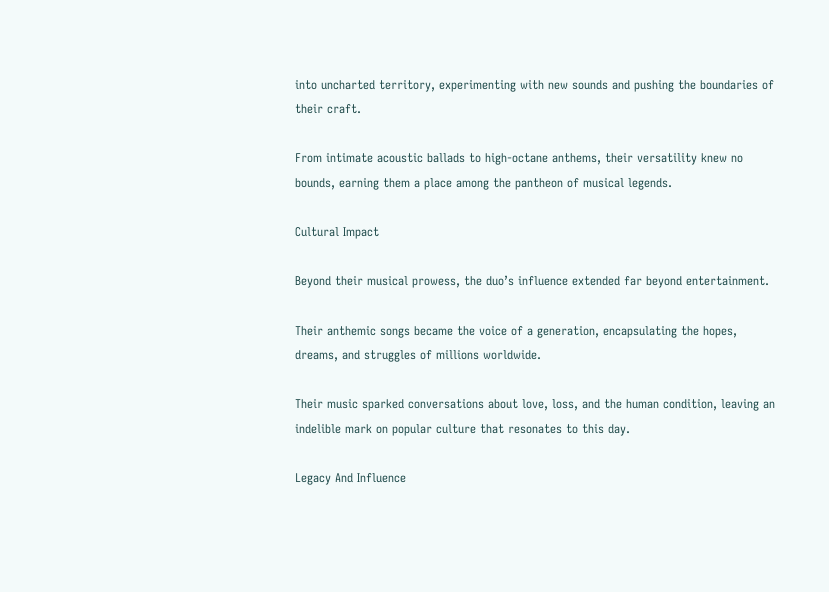into uncharted territory, experimenting with new sounds and pushing the boundaries of their craft.

From intimate acoustic ballads to high-octane anthems, their versatility knew no bounds, earning them a place among the pantheon of musical legends.

Cultural Impact

Beyond their musical prowess, the duo’s influence extended far beyond entertainment.

Their anthemic songs became the voice of a generation, encapsulating the hopes, dreams, and struggles of millions worldwide.

Their music sparked conversations about love, loss, and the human condition, leaving an indelible mark on popular culture that resonates to this day.

Legacy And Influence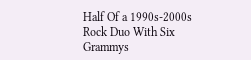Half Of a 1990s-2000s Rock Duo With Six Grammys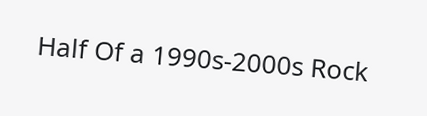Half Of a 1990s-2000s Rock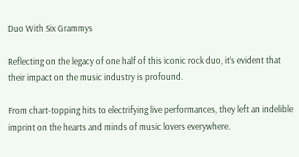Duo With Six Grammys

Reflecting on the legacy of one half of this iconic rock duo, it’s evident that their impact on the music industry is profound.

From chart-topping hits to electrifying live performances, they left an indelible imprint on the hearts and minds of music lovers everywhere.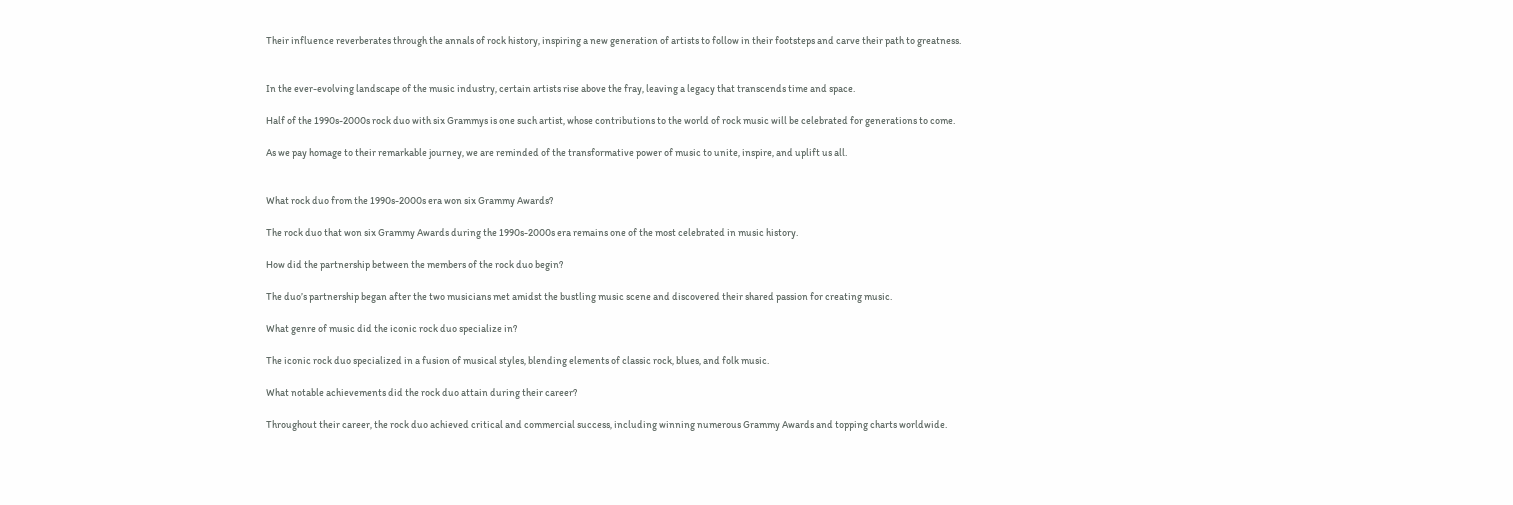Their influence reverberates through the annals of rock history, inspiring a new generation of artists to follow in their footsteps and carve their path to greatness.


In the ever-evolving landscape of the music industry, certain artists rise above the fray, leaving a legacy that transcends time and space.

Half of the 1990s-2000s rock duo with six Grammys is one such artist, whose contributions to the world of rock music will be celebrated for generations to come.

As we pay homage to their remarkable journey, we are reminded of the transformative power of music to unite, inspire, and uplift us all.


What rock duo from the 1990s-2000s era won six Grammy Awards?

The rock duo that won six Grammy Awards during the 1990s-2000s era remains one of the most celebrated in music history.

How did the partnership between the members of the rock duo begin?

The duo’s partnership began after the two musicians met amidst the bustling music scene and discovered their shared passion for creating music.

What genre of music did the iconic rock duo specialize in?

The iconic rock duo specialized in a fusion of musical styles, blending elements of classic rock, blues, and folk music.

What notable achievements did the rock duo attain during their career?

Throughout their career, the rock duo achieved critical and commercial success, including winning numerous Grammy Awards and topping charts worldwide.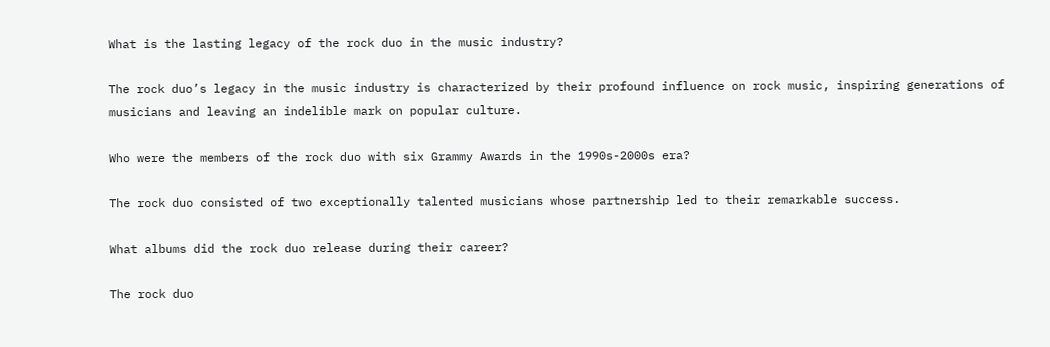What is the lasting legacy of the rock duo in the music industry?

The rock duo’s legacy in the music industry is characterized by their profound influence on rock music, inspiring generations of musicians and leaving an indelible mark on popular culture.

Who were the members of the rock duo with six Grammy Awards in the 1990s-2000s era?

The rock duo consisted of two exceptionally talented musicians whose partnership led to their remarkable success.

What albums did the rock duo release during their career?

The rock duo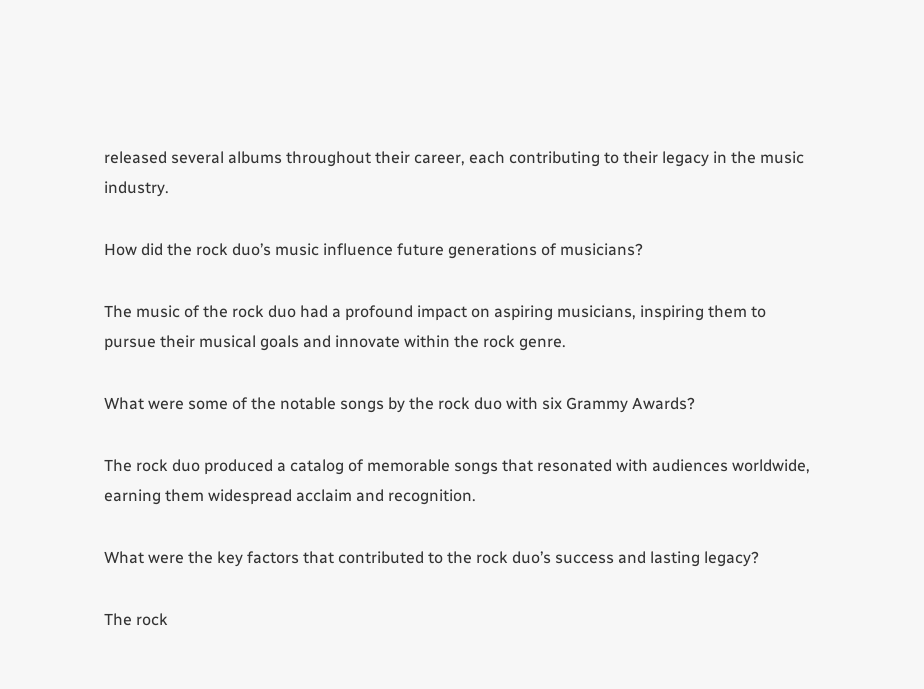released several albums throughout their career, each contributing to their legacy in the music industry.

How did the rock duo’s music influence future generations of musicians?

The music of the rock duo had a profound impact on aspiring musicians, inspiring them to pursue their musical goals and innovate within the rock genre.

What were some of the notable songs by the rock duo with six Grammy Awards?

The rock duo produced a catalog of memorable songs that resonated with audiences worldwide, earning them widespread acclaim and recognition.

What were the key factors that contributed to the rock duo’s success and lasting legacy?

The rock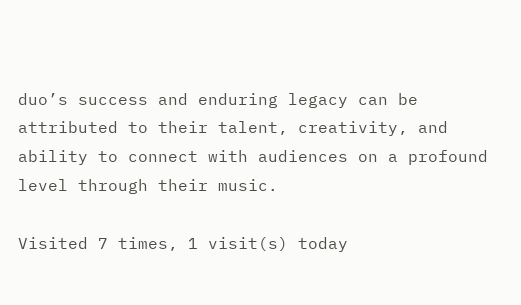duo’s success and enduring legacy can be attributed to their talent, creativity, and ability to connect with audiences on a profound level through their music.

Visited 7 times, 1 visit(s) today